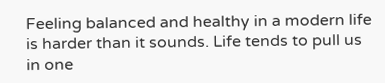Feeling balanced and healthy in a modern life is harder than it sounds. Life tends to pull us in one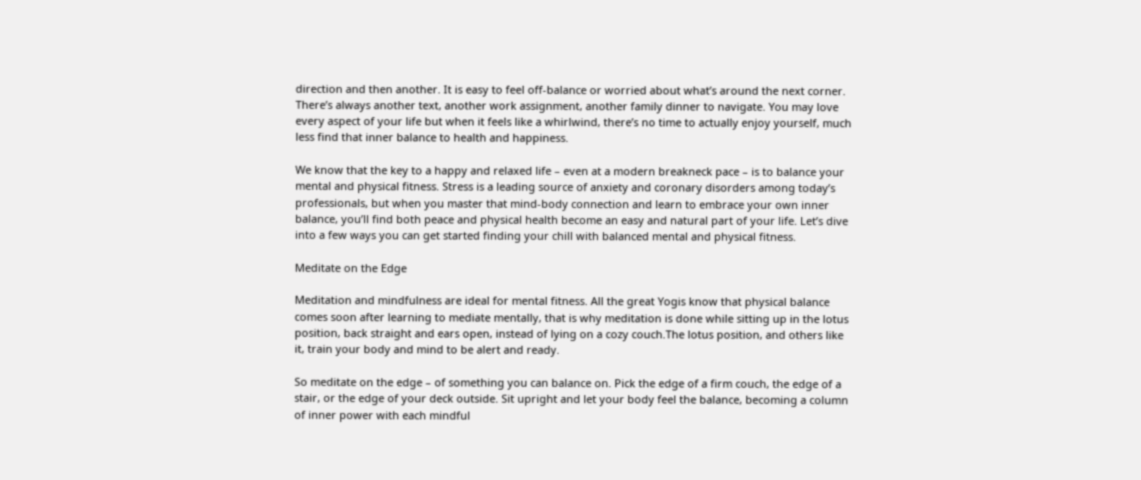direction and then another. It is easy to feel off-balance or worried about what’s around the next corner. There’s always another text, another work assignment, another family dinner to navigate. You may love every aspect of your life but when it feels like a whirlwind, there’s no time to actually enjoy yourself, much less find that inner balance to health and happiness.

We know that the key to a happy and relaxed life – even at a modern breakneck pace – is to balance your mental and physical fitness. Stress is a leading source of anxiety and coronary disorders among today’s professionals, but when you master that mind-body connection and learn to embrace your own inner balance, you’ll find both peace and physical health become an easy and natural part of your life. Let’s dive into a few ways you can get started finding your chill with balanced mental and physical fitness.

Meditate on the Edge

Meditation and mindfulness are ideal for mental fitness. All the great Yogis know that physical balance comes soon after learning to mediate mentally, that is why meditation is done while sitting up in the lotus position, back straight and ears open, instead of lying on a cozy couch.The lotus position, and others like it, train your body and mind to be alert and ready.

So meditate on the edge – of something you can balance on. Pick the edge of a firm couch, the edge of a stair, or the edge of your deck outside. Sit upright and let your body feel the balance, becoming a column of inner power with each mindful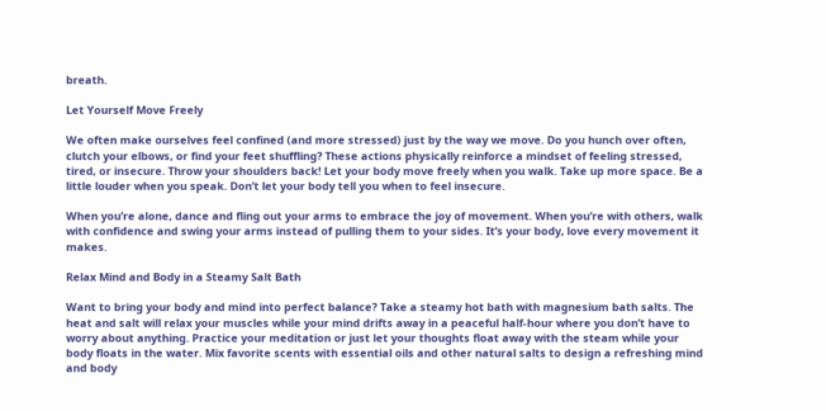breath.

Let Yourself Move Freely

We often make ourselves feel confined (and more stressed) just by the way we move. Do you hunch over often, clutch your elbows, or find your feet shuffling? These actions physically reinforce a mindset of feeling stressed, tired, or insecure. Throw your shoulders back! Let your body move freely when you walk. Take up more space. Be a little louder when you speak. Don’t let your body tell you when to feel insecure.

When you’re alone, dance and fling out your arms to embrace the joy of movement. When you’re with others, walk with confidence and swing your arms instead of pulling them to your sides. It’s your body, love every movement it makes.

Relax Mind and Body in a Steamy Salt Bath

Want to bring your body and mind into perfect balance? Take a steamy hot bath with magnesium bath salts. The heat and salt will relax your muscles while your mind drifts away in a peaceful half-hour where you don’t have to worry about anything. Practice your meditation or just let your thoughts float away with the steam while your body floats in the water. Mix favorite scents with essential oils and other natural salts to design a refreshing mind and body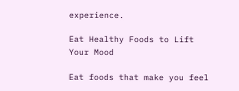experience.

Eat Healthy Foods to Lift Your Mood

Eat foods that make you feel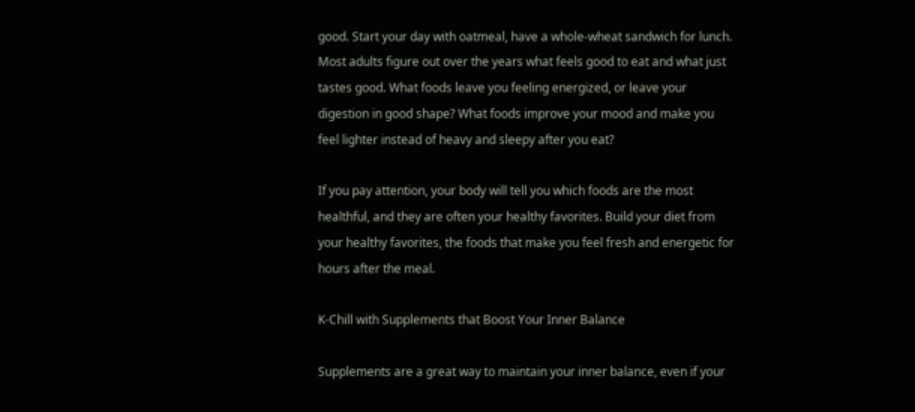good. Start your day with oatmeal, have a whole-wheat sandwich for lunch. Most adults figure out over the years what feels good to eat and what just tastes good. What foods leave you feeling energized, or leave your digestion in good shape? What foods improve your mood and make you feel lighter instead of heavy and sleepy after you eat?

If you pay attention, your body will tell you which foods are the most healthful, and they are often your healthy favorites. Build your diet from your healthy favorites, the foods that make you feel fresh and energetic for hours after the meal.

K-Chill with Supplements that Boost Your Inner Balance

Supplements are a great way to maintain your inner balance, even if your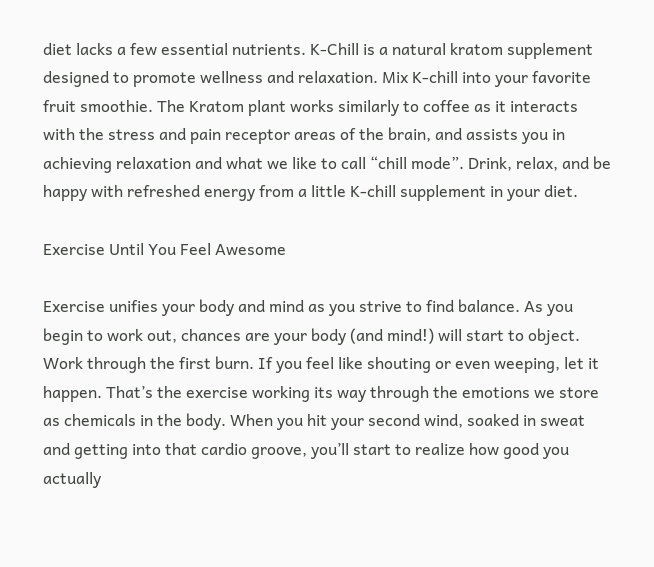diet lacks a few essential nutrients. K-Chill is a natural kratom supplement designed to promote wellness and relaxation. Mix K-chill into your favorite fruit smoothie. The Kratom plant works similarly to coffee as it interacts with the stress and pain receptor areas of the brain, and assists you in achieving relaxation and what we like to call “chill mode”. Drink, relax, and be happy with refreshed energy from a little K-chill supplement in your diet.

Exercise Until You Feel Awesome

Exercise unifies your body and mind as you strive to find balance. As you begin to work out, chances are your body (and mind!) will start to object. Work through the first burn. If you feel like shouting or even weeping, let it happen. That’s the exercise working its way through the emotions we store as chemicals in the body. When you hit your second wind, soaked in sweat and getting into that cardio groove, you’ll start to realize how good you actually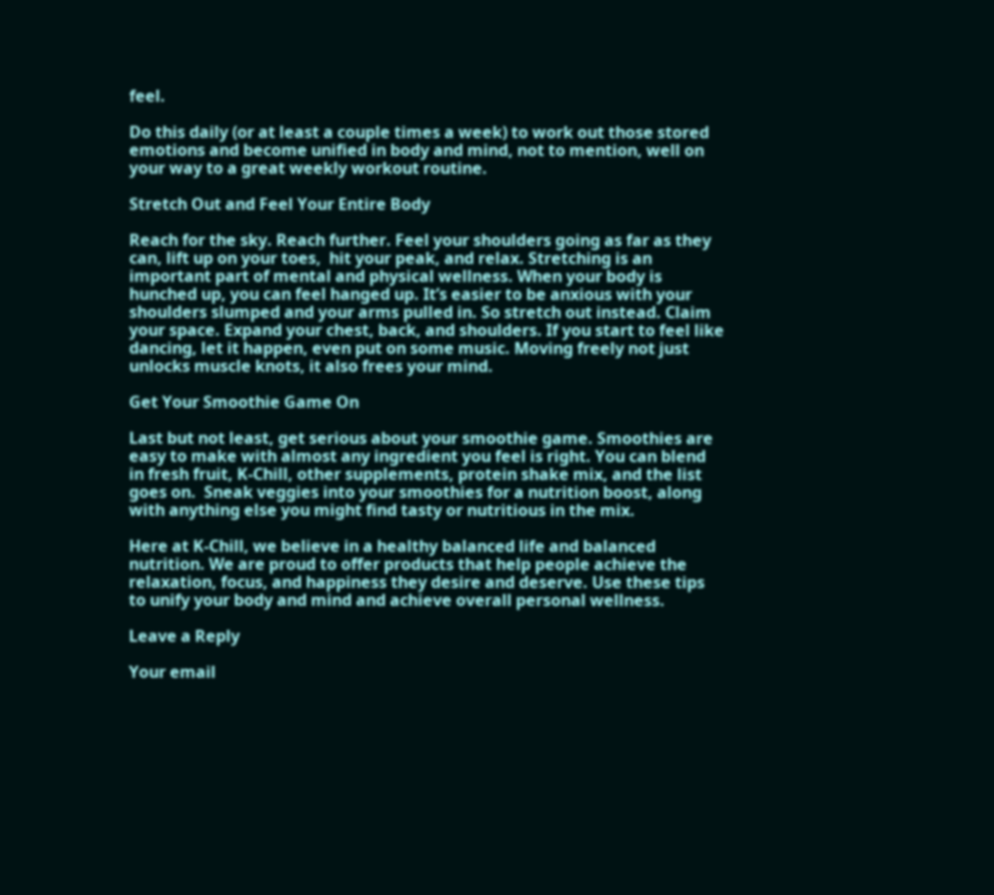feel.

Do this daily (or at least a couple times a week) to work out those stored emotions and become unified in body and mind, not to mention, well on your way to a great weekly workout routine.

Stretch Out and Feel Your Entire Body

Reach for the sky. Reach further. Feel your shoulders going as far as they can, lift up on your toes,  hit your peak, and relax. Stretching is an important part of mental and physical wellness. When your body is hunched up, you can feel hanged up. It’s easier to be anxious with your shoulders slumped and your arms pulled in. So stretch out instead. Claim your space. Expand your chest, back, and shoulders. If you start to feel like dancing, let it happen, even put on some music. Moving freely not just unlocks muscle knots, it also frees your mind.

Get Your Smoothie Game On

Last but not least, get serious about your smoothie game. Smoothies are easy to make with almost any ingredient you feel is right. You can blend in fresh fruit, K-Chill, other supplements, protein shake mix, and the list goes on.  Sneak veggies into your smoothies for a nutrition boost, along with anything else you might find tasty or nutritious in the mix.

Here at K-Chill, we believe in a healthy balanced life and balanced nutrition. We are proud to offer products that help people achieve the relaxation, focus, and happiness they desire and deserve. Use these tips to unify your body and mind and achieve overall personal wellness.

Leave a Reply

Your email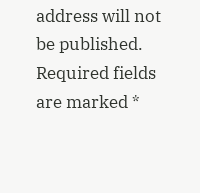address will not be published. Required fields are marked *